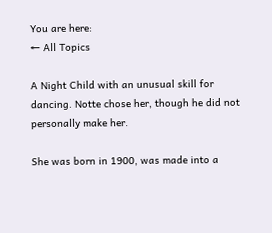You are here:
← All Topics

A Night Child with an unusual skill for dancing. Notte chose her, though he did not personally make her.

She was born in 1900, was made into a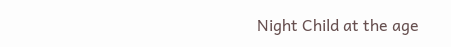Night Child at the age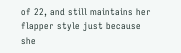of 22, and still maintains her flapper style just because she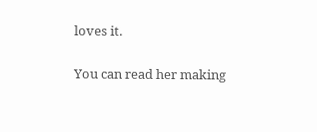loves it.

You can read her making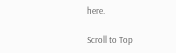here.

Scroll to Top